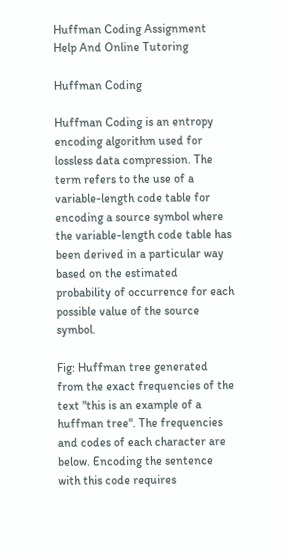Huffman Coding Assignment Help And Online Tutoring

Huffman Coding

Huffman Coding is an entropy encoding algorithm used for lossless data compression. The term refers to the use of a variable-length code table for encoding a source symbol where the variable-length code table has been derived in a particular way based on the estimated probability of occurrence for each possible value of the source symbol.

Fig: Huffman tree generated from the exact frequencies of the text "this is an example of a huffman tree". The frequencies and codes of each character are below. Encoding the sentence with this code requires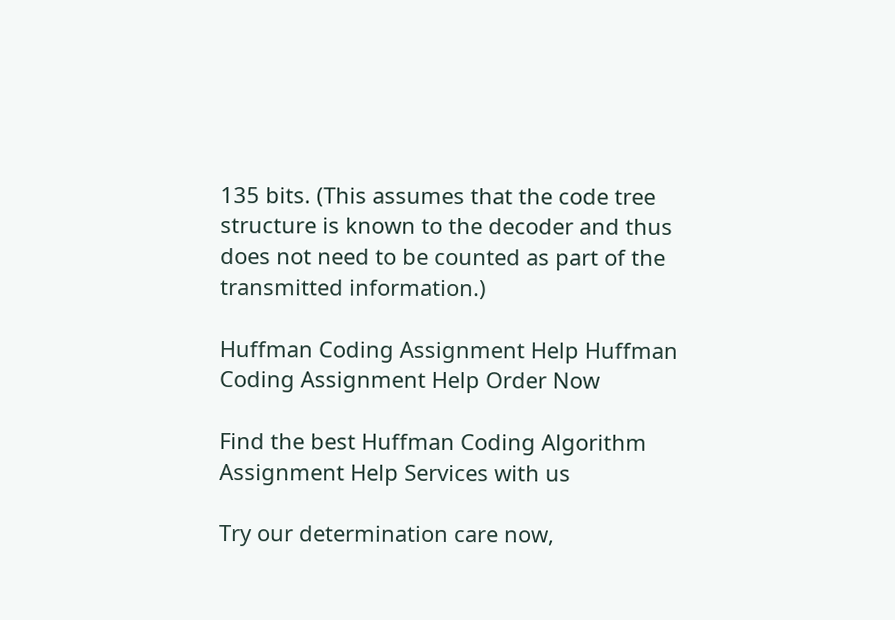135 bits. (This assumes that the code tree structure is known to the decoder and thus does not need to be counted as part of the transmitted information.)

Huffman Coding Assignment Help Huffman Coding Assignment Help Order Now

Find the best Huffman Coding Algorithm Assignment Help Services with us

Try our determination care now,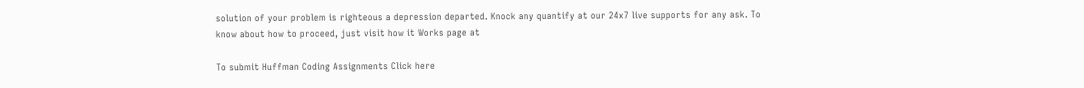solution of your problem is righteous a depression departed. Knock any quantify at our 24x7 live supports for any ask. To know about how to proceed, just visit how it Works page at

To submit Huffman Coding Assignments Click here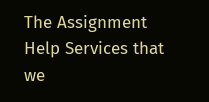The Assignment Help Services that we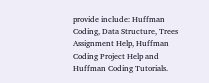provide include: Huffman Coding, Data Structure, Trees Assignment Help, Huffman Coding Project Help and Huffman Coding Tutorials.